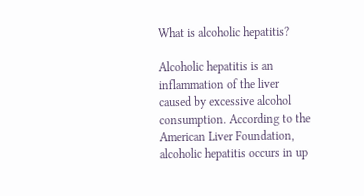What is alcoholic hepatitis?

Alcoholic hepatitis is an inflammation of the liver caused by excessive alcohol consumption. According to the American Liver Foundation, alcoholic hepatitis occurs in up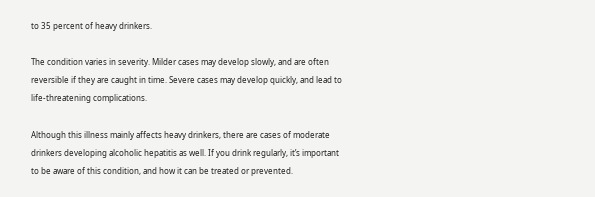to 35 percent of heavy drinkers.

The condition varies in severity. Milder cases may develop slowly, and are often reversible if they are caught in time. Severe cases may develop quickly, and lead to life-threatening complications.

Although this illness mainly affects heavy drinkers, there are cases of moderate drinkers developing alcoholic hepatitis as well. If you drink regularly, it’s important to be aware of this condition, and how it can be treated or prevented.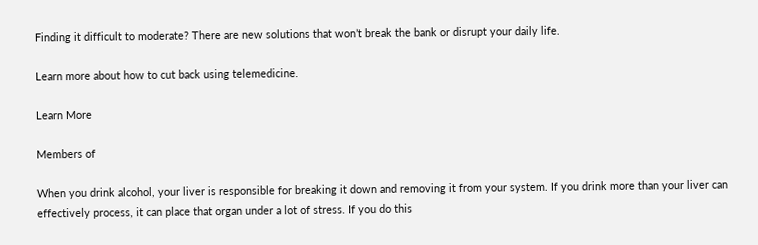Finding it difficult to moderate? There are new solutions that won’t break the bank or disrupt your daily life.

Learn more about how to cut back using telemedicine.

Learn More

Members of

When you drink alcohol, your liver is responsible for breaking it down and removing it from your system. If you drink more than your liver can effectively process, it can place that organ under a lot of stress. If you do this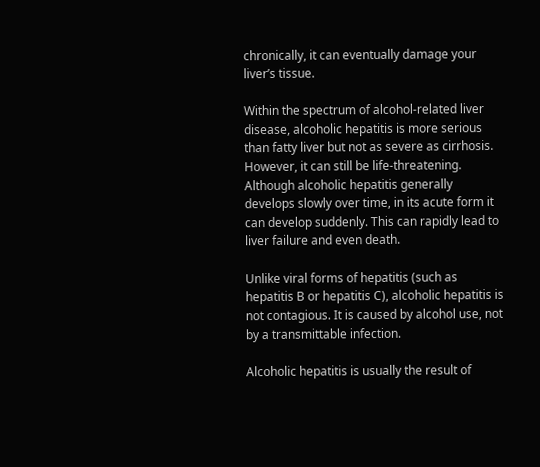chronically, it can eventually damage your liver’s tissue.

Within the spectrum of alcohol-related liver disease, alcoholic hepatitis is more serious than fatty liver but not as severe as cirrhosis. However, it can still be life-threatening. Although alcoholic hepatitis generally develops slowly over time, in its acute form it can develop suddenly. This can rapidly lead to liver failure and even death.

Unlike viral forms of hepatitis (such as hepatitis B or hepatitis C), alcoholic hepatitis is not contagious. It is caused by alcohol use, not by a transmittable infection.

Alcoholic hepatitis is usually the result of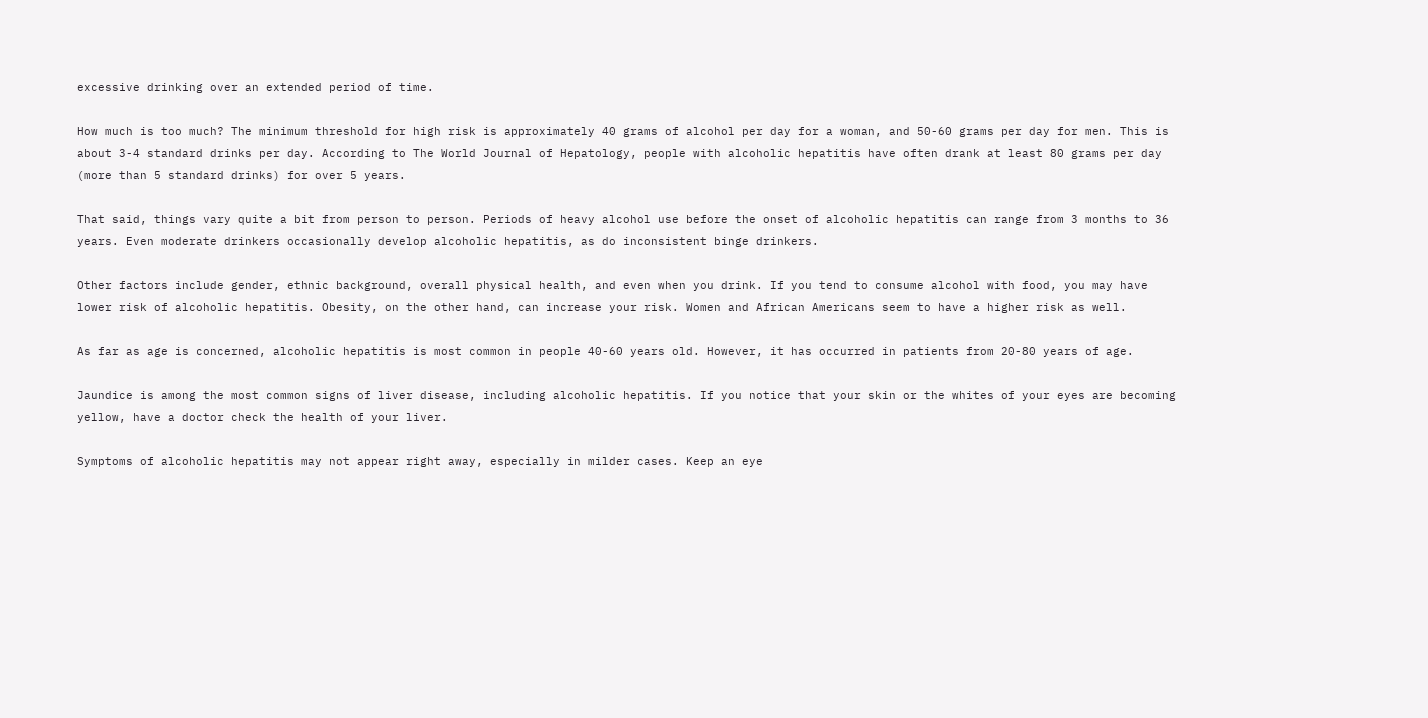excessive drinking over an extended period of time.

How much is too much? The minimum threshold for high risk is approximately 40 grams of alcohol per day for a woman, and 50-60 grams per day for men. This is about 3-4 standard drinks per day. According to The World Journal of Hepatology, people with alcoholic hepatitis have often drank at least 80 grams per day (more than 5 standard drinks) for over 5 years.

That said, things vary quite a bit from person to person. Periods of heavy alcohol use before the onset of alcoholic hepatitis can range from 3 months to 36 years. Even moderate drinkers occasionally develop alcoholic hepatitis, as do inconsistent binge drinkers.

Other factors include gender, ethnic background, overall physical health, and even when you drink. If you tend to consume alcohol with food, you may have lower risk of alcoholic hepatitis. Obesity, on the other hand, can increase your risk. Women and African Americans seem to have a higher risk as well.

As far as age is concerned, alcoholic hepatitis is most common in people 40-60 years old. However, it has occurred in patients from 20-80 years of age.

Jaundice is among the most common signs of liver disease, including alcoholic hepatitis. If you notice that your skin or the whites of your eyes are becoming yellow, have a doctor check the health of your liver.

Symptoms of alcoholic hepatitis may not appear right away, especially in milder cases. Keep an eye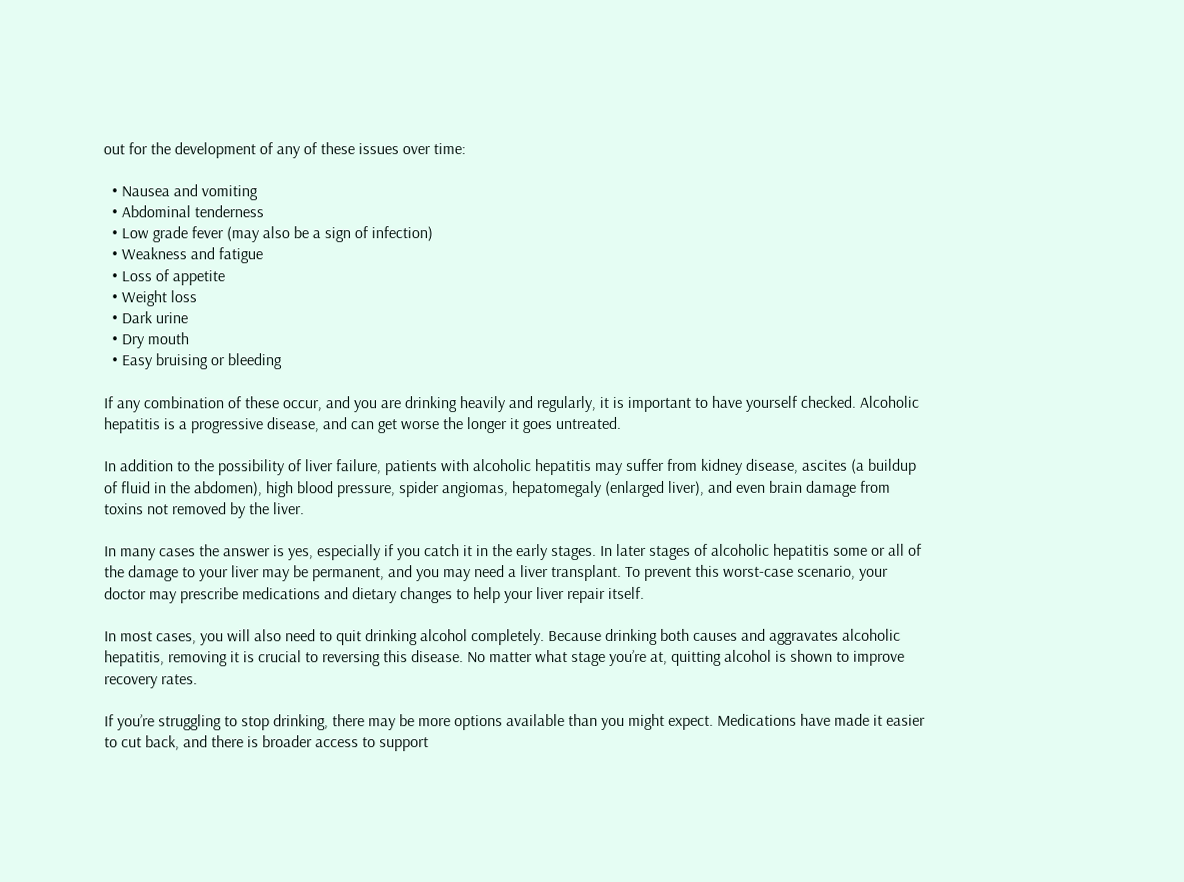out for the development of any of these issues over time:

  • Nausea and vomiting
  • Abdominal tenderness
  • Low grade fever (may also be a sign of infection)
  • Weakness and fatigue
  • Loss of appetite
  • Weight loss
  • Dark urine
  • Dry mouth
  • Easy bruising or bleeding

If any combination of these occur, and you are drinking heavily and regularly, it is important to have yourself checked. Alcoholic hepatitis is a progressive disease, and can get worse the longer it goes untreated.

In addition to the possibility of liver failure, patients with alcoholic hepatitis may suffer from kidney disease, ascites (a buildup of fluid in the abdomen), high blood pressure, spider angiomas, hepatomegaly (enlarged liver), and even brain damage from toxins not removed by the liver.

In many cases the answer is yes, especially if you catch it in the early stages. In later stages of alcoholic hepatitis some or all of the damage to your liver may be permanent, and you may need a liver transplant. To prevent this worst-case scenario, your doctor may prescribe medications and dietary changes to help your liver repair itself.

In most cases, you will also need to quit drinking alcohol completely. Because drinking both causes and aggravates alcoholic hepatitis, removing it is crucial to reversing this disease. No matter what stage you’re at, quitting alcohol is shown to improve recovery rates.

If you’re struggling to stop drinking, there may be more options available than you might expect. Medications have made it easier to cut back, and there is broader access to support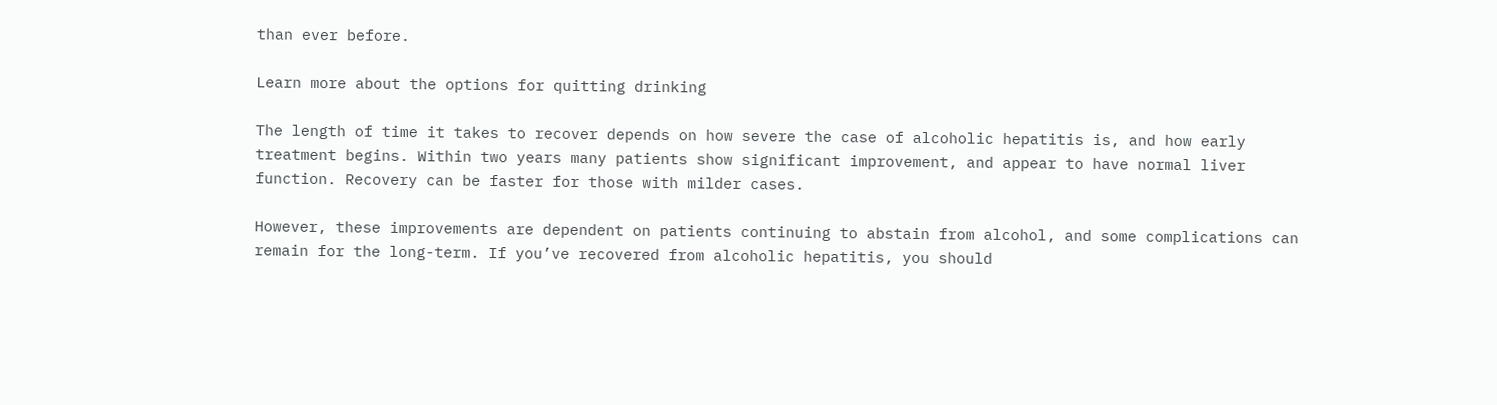than ever before.

Learn more about the options for quitting drinking

The length of time it takes to recover depends on how severe the case of alcoholic hepatitis is, and how early treatment begins. Within two years many patients show significant improvement, and appear to have normal liver function. Recovery can be faster for those with milder cases.

However, these improvements are dependent on patients continuing to abstain from alcohol, and some complications can remain for the long-term. If you’ve recovered from alcoholic hepatitis, you should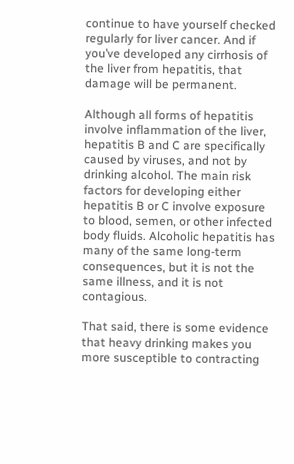continue to have yourself checked regularly for liver cancer. And if you’ve developed any cirrhosis of the liver from hepatitis, that damage will be permanent.

Although all forms of hepatitis involve inflammation of the liver, hepatitis B and C are specifically caused by viruses, and not by drinking alcohol. The main risk factors for developing either hepatitis B or C involve exposure to blood, semen, or other infected body fluids. Alcoholic hepatitis has many of the same long-term consequences, but it is not the same illness, and it is not contagious.

That said, there is some evidence that heavy drinking makes you more susceptible to contracting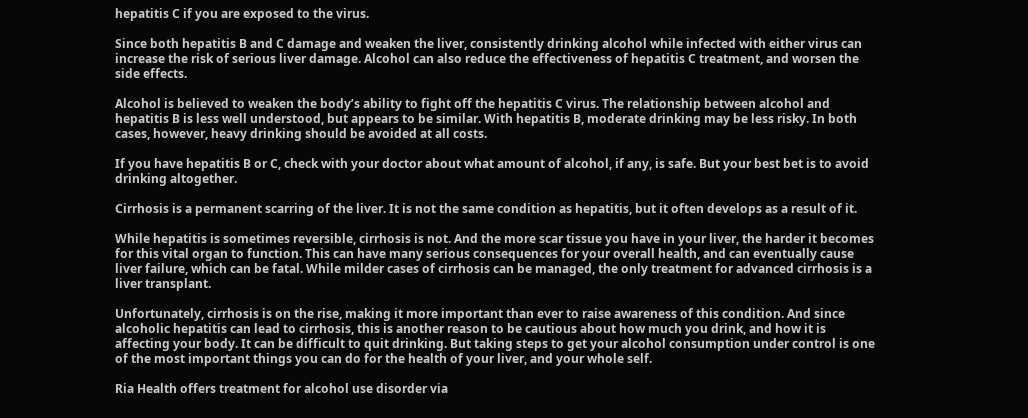hepatitis C if you are exposed to the virus.

Since both hepatitis B and C damage and weaken the liver, consistently drinking alcohol while infected with either virus can increase the risk of serious liver damage. Alcohol can also reduce the effectiveness of hepatitis C treatment, and worsen the side effects.

Alcohol is believed to weaken the body’s ability to fight off the hepatitis C virus. The relationship between alcohol and hepatitis B is less well understood, but appears to be similar. With hepatitis B, moderate drinking may be less risky. In both cases, however, heavy drinking should be avoided at all costs.

If you have hepatitis B or C, check with your doctor about what amount of alcohol, if any, is safe. But your best bet is to avoid drinking altogether.

Cirrhosis is a permanent scarring of the liver. It is not the same condition as hepatitis, but it often develops as a result of it.

While hepatitis is sometimes reversible, cirrhosis is not. And the more scar tissue you have in your liver, the harder it becomes for this vital organ to function. This can have many serious consequences for your overall health, and can eventually cause liver failure, which can be fatal. While milder cases of cirrhosis can be managed, the only treatment for advanced cirrhosis is a liver transplant.

Unfortunately, cirrhosis is on the rise, making it more important than ever to raise awareness of this condition. And since alcoholic hepatitis can lead to cirrhosis, this is another reason to be cautious about how much you drink, and how it is affecting your body. It can be difficult to quit drinking. But taking steps to get your alcohol consumption under control is one of the most important things you can do for the health of your liver, and your whole self.

Ria Health offers treatment for alcohol use disorder via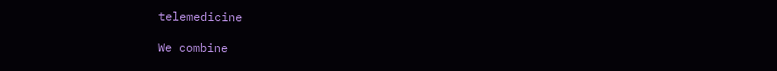telemedicine

We combine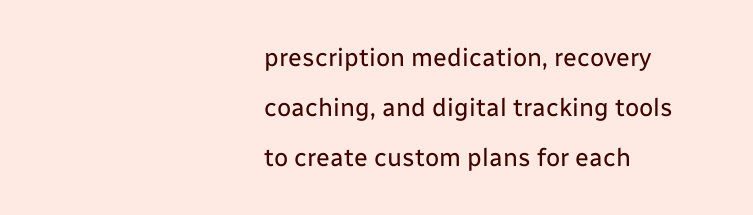prescription medication, recovery coaching, and digital tracking tools to create custom plans for each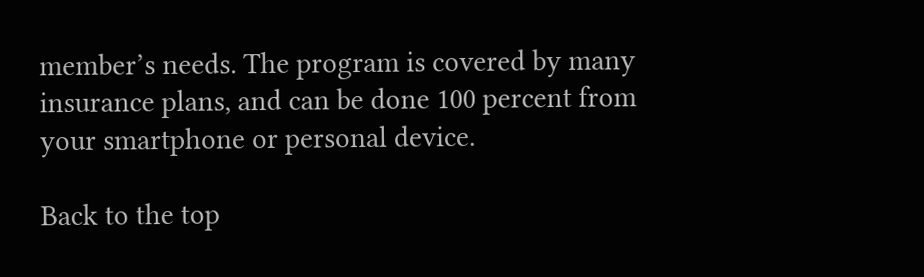member’s needs. The program is covered by many insurance plans, and can be done 100 percent from your smartphone or personal device.

Back to the top